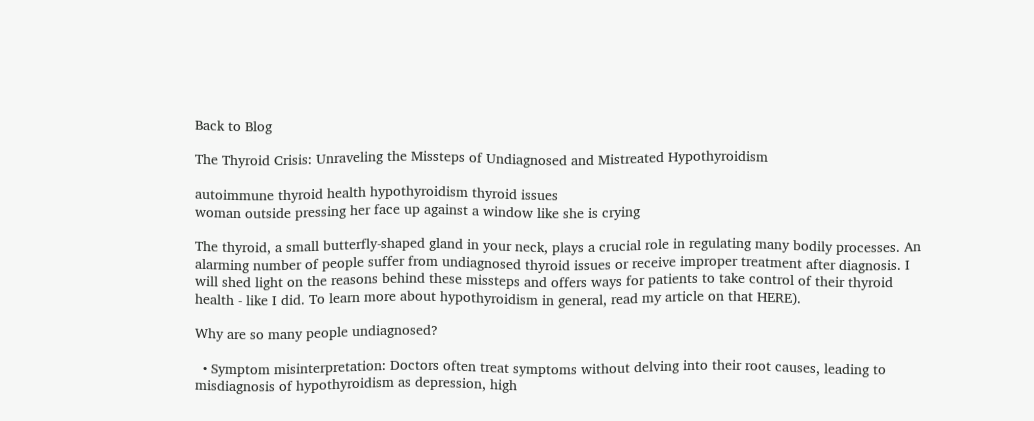Back to Blog

The Thyroid Crisis: Unraveling the Missteps of Undiagnosed and Mistreated Hypothyroidism

autoimmune thyroid health hypothyroidism thyroid issues
woman outside pressing her face up against a window like she is crying

The thyroid, a small butterfly-shaped gland in your neck, plays a crucial role in regulating many bodily processes. An alarming number of people suffer from undiagnosed thyroid issues or receive improper treatment after diagnosis. I will shed light on the reasons behind these missteps and offers ways for patients to take control of their thyroid health - like I did. To learn more about hypothyroidism in general, read my article on that HERE).

Why are so many people undiagnosed?

  • Symptom misinterpretation: Doctors often treat symptoms without delving into their root causes, leading to misdiagnosis of hypothyroidism as depression, high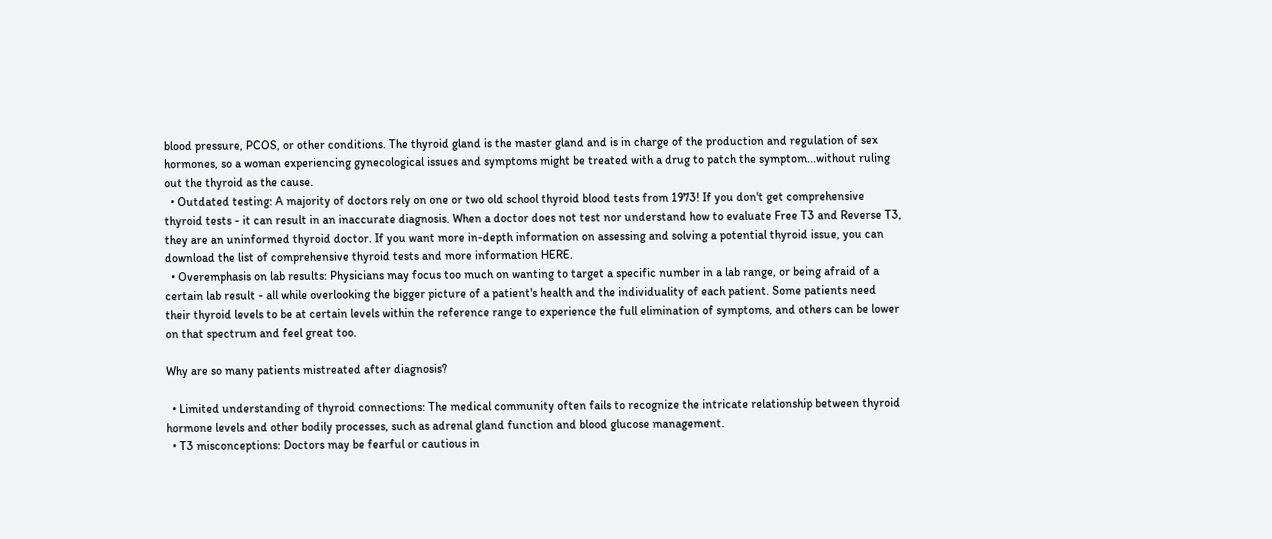blood pressure, PCOS, or other conditions. The thyroid gland is the master gland and is in charge of the production and regulation of sex hormones, so a woman experiencing gynecological issues and symptoms might be treated with a drug to patch the symptom...without ruling out the thyroid as the cause.
  • Outdated testing: A majority of doctors rely on one or two old school thyroid blood tests from 1973! If you don't get comprehensive thyroid tests - it can result in an inaccurate diagnosis. When a doctor does not test nor understand how to evaluate Free T3 and Reverse T3, they are an uninformed thyroid doctor. If you want more in-depth information on assessing and solving a potential thyroid issue, you can download the list of comprehensive thyroid tests and more information HERE.
  • Overemphasis on lab results: Physicians may focus too much on wanting to target a specific number in a lab range, or being afraid of a certain lab result - all while overlooking the bigger picture of a patient's health and the individuality of each patient. Some patients need their thyroid levels to be at certain levels within the reference range to experience the full elimination of symptoms, and others can be lower on that spectrum and feel great too.

Why are so many patients mistreated after diagnosis?

  • Limited understanding of thyroid connections: The medical community often fails to recognize the intricate relationship between thyroid hormone levels and other bodily processes, such as adrenal gland function and blood glucose management.
  • T3 misconceptions: Doctors may be fearful or cautious in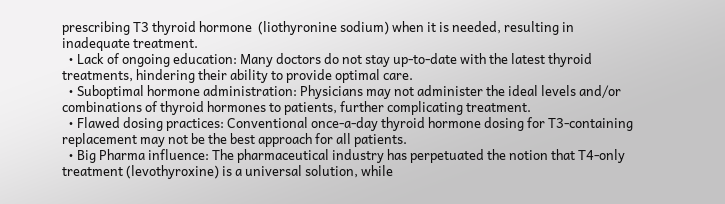prescribing T3 thyroid hormone  (liothyronine sodium) when it is needed, resulting in inadequate treatment.
  • Lack of ongoing education: Many doctors do not stay up-to-date with the latest thyroid treatments, hindering their ability to provide optimal care.
  • Suboptimal hormone administration: Physicians may not administer the ideal levels and/or combinations of thyroid hormones to patients, further complicating treatment.
  • Flawed dosing practices: Conventional once-a-day thyroid hormone dosing for T3-containing replacement may not be the best approach for all patients.
  • Big Pharma influence: The pharmaceutical industry has perpetuated the notion that T4-only treatment (levothyroxine) is a universal solution, while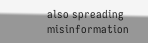also spreading misinformation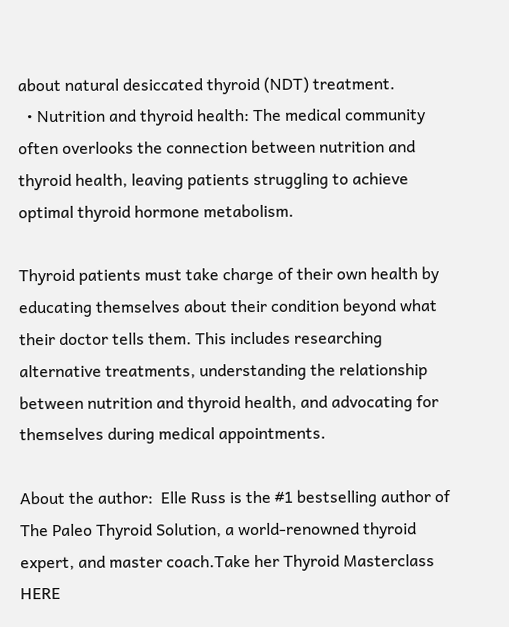about natural desiccated thyroid (NDT) treatment.
  • Nutrition and thyroid health: The medical community often overlooks the connection between nutrition and thyroid health, leaving patients struggling to achieve optimal thyroid hormone metabolism.

Thyroid patients must take charge of their own health by educating themselves about their condition beyond what their doctor tells them. This includes researching alternative treatments, understanding the relationship between nutrition and thyroid health, and advocating for themselves during medical appointments.

About the author:  Elle Russ is the #1 bestselling author of The Paleo Thyroid Solution, a world-renowned thyroid expert, and master coach.Take her Thyroid Masterclass HERE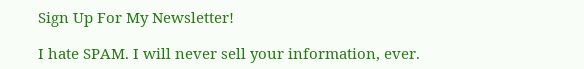Sign Up For My Newsletter!

I hate SPAM. I will never sell your information, ever.